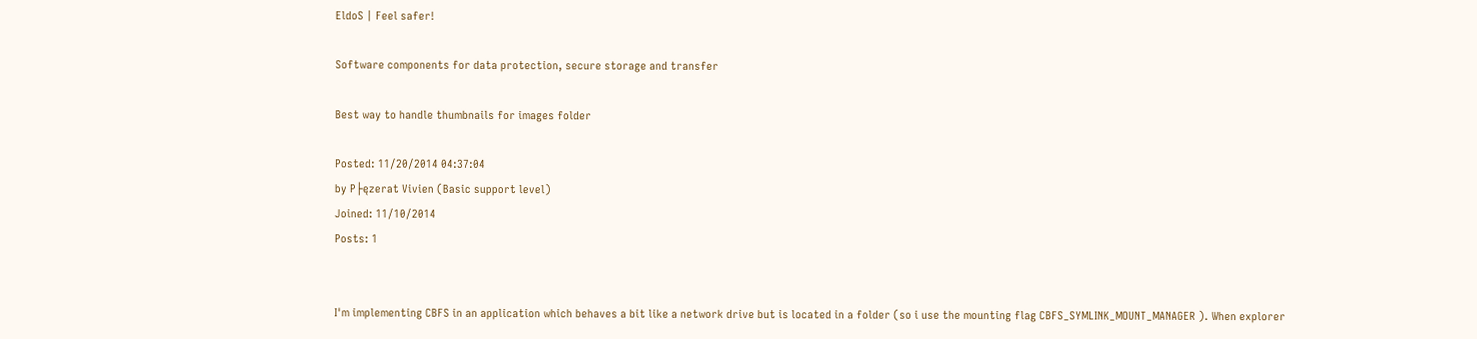EldoS | Feel safer!

Software components for data protection, secure storage and transfer

Best way to handle thumbnails for images folder

Posted: 11/20/2014 04:37:04
by P├ęzerat Vivien (Basic support level)
Joined: 11/10/2014
Posts: 1


I'm implementing CBFS in an application which behaves a bit like a network drive but is located in a folder (so i use the mounting flag CBFS_SYMLINK_MOUNT_MANAGER ). When explorer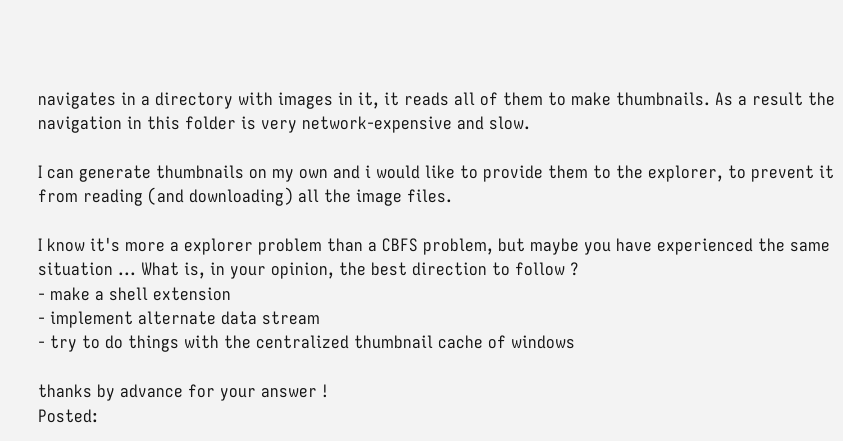navigates in a directory with images in it, it reads all of them to make thumbnails. As a result the navigation in this folder is very network-expensive and slow.

I can generate thumbnails on my own and i would like to provide them to the explorer, to prevent it from reading (and downloading) all the image files.

I know it's more a explorer problem than a CBFS problem, but maybe you have experienced the same situation ... What is, in your opinion, the best direction to follow ?
- make a shell extension
- implement alternate data stream
- try to do things with the centralized thumbnail cache of windows

thanks by advance for your answer !
Posted: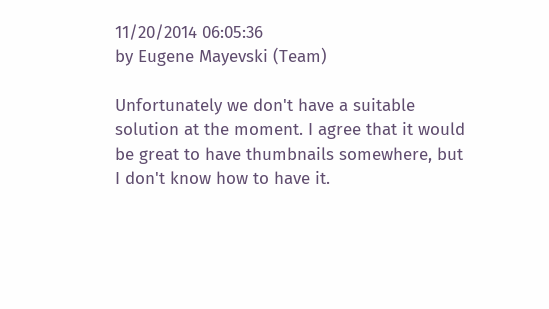11/20/2014 06:05:36
by Eugene Mayevski (Team)

Unfortunately we don't have a suitable solution at the moment. I agree that it would be great to have thumbnails somewhere, but I don't know how to have it.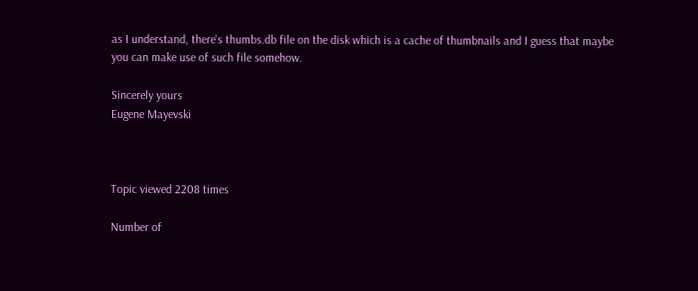as I understand, there's thumbs.db file on the disk which is a cache of thumbnails and I guess that maybe you can make use of such file somehow.

Sincerely yours
Eugene Mayevski



Topic viewed 2208 times

Number of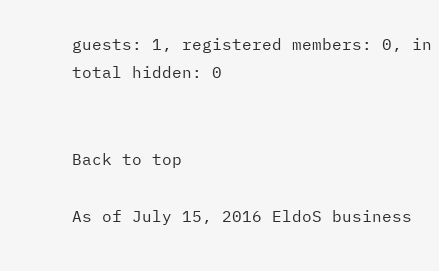guests: 1, registered members: 0, in total hidden: 0


Back to top

As of July 15, 2016 EldoS business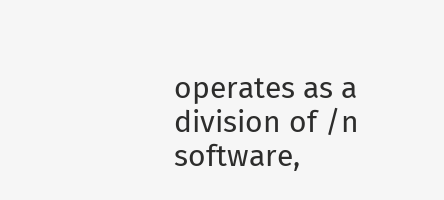operates as a division of /n software,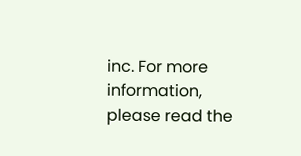inc. For more information, please read the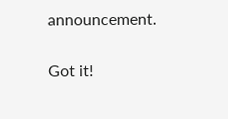announcement.

Got it!